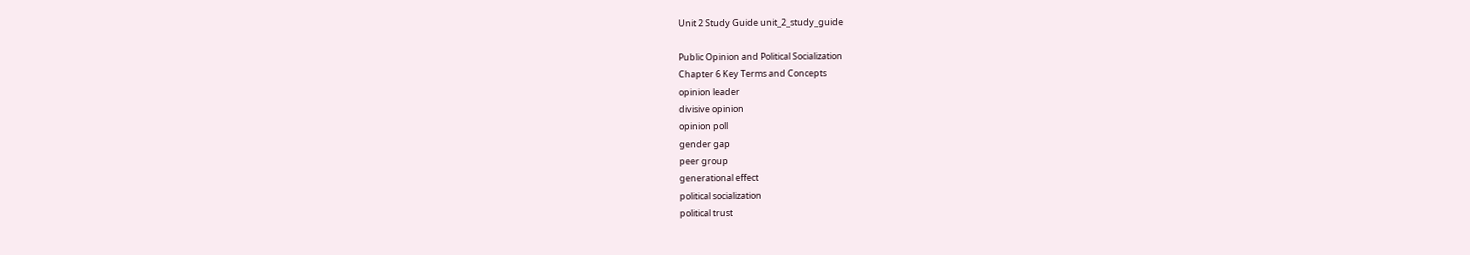Unit 2 Study Guide unit_2_study_guide

Public Opinion and Political Socialization
Chapter 6 Key Terms and Concepts
opinion leader
divisive opinion
opinion poll
gender gap
peer group
generational effect
political socialization
political trust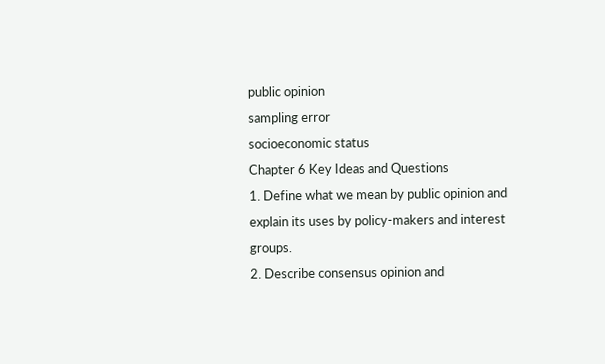public opinion
sampling error
socioeconomic status
Chapter 6 Key Ideas and Questions
1. Define what we mean by public opinion and explain its uses by policy-makers and interest groups.
2. Describe consensus opinion and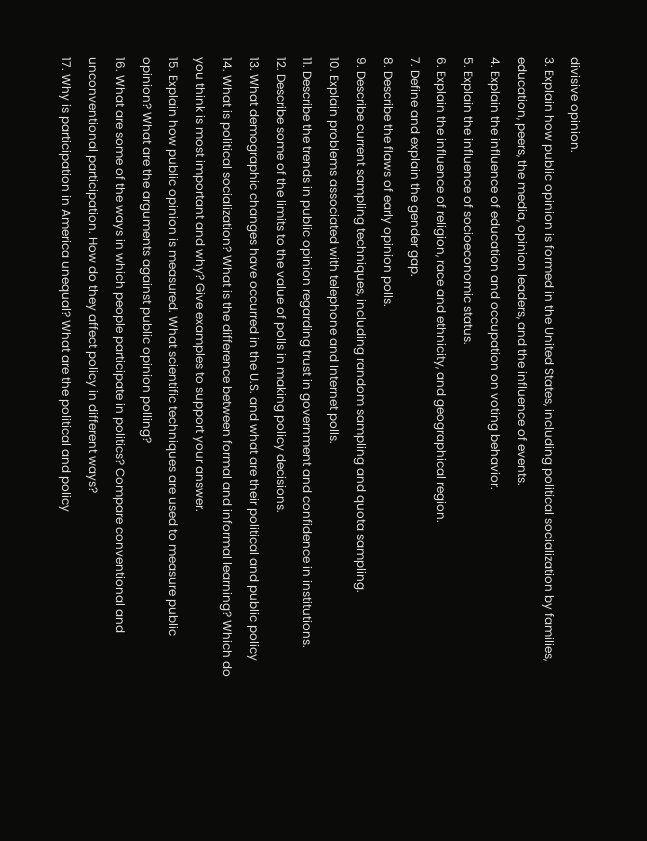divisive opinion.
3. Explain how public opinion is formed in the United States, including political socialization by families,
education, peers, the media, opinion leaders, and the influence of events.
4. Explain the influence of education and occupation on voting behavior.
5. Explain the influence of socioeconomic status.
6. Explain the influence of religion, race and ethnicity, and geographical region.
7. Define and explain the gender gap.
8. Describe the flaws of early opinion polls.
9. Describe current sampling techniques, including random sampling and quota sampling.
10. Explain problems associated with telephone and Internet polls.
11. Describe the trends in public opinion regarding trust in government and confidence in institutions.
12. Describe some of the limits to the value of polls in making policy decisions.
13. What demographic changes have occurred in the U.S. and what are their political and public policy
14. What is political socialization? What is the difference between formal and informal learning? Which do
you think is most important and why? Give examples to support your answer.
15. Explain how public opinion is measured. What scientific techniques are used to measure public
opinion? What are the arguments against public opinion polling?
16. What are some of the ways in which people participate in politics? Compare conventional and
unconventional participation. How do they affect policy in different ways?
17. Why is participation in America unequal? What are the political and policy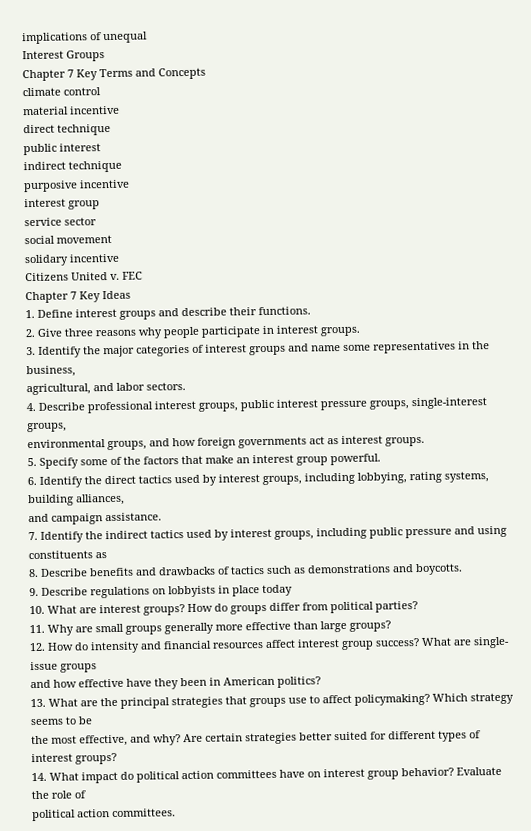implications of unequal
Interest Groups
Chapter 7 Key Terms and Concepts
climate control
material incentive
direct technique
public interest
indirect technique
purposive incentive
interest group
service sector
social movement
solidary incentive
Citizens United v. FEC
Chapter 7 Key Ideas
1. Define interest groups and describe their functions.
2. Give three reasons why people participate in interest groups.
3. Identify the major categories of interest groups and name some representatives in the business,
agricultural, and labor sectors.
4. Describe professional interest groups, public interest pressure groups, single-interest groups,
environmental groups, and how foreign governments act as interest groups.
5. Specify some of the factors that make an interest group powerful.
6. Identify the direct tactics used by interest groups, including lobbying, rating systems, building alliances,
and campaign assistance.
7. Identify the indirect tactics used by interest groups, including public pressure and using constituents as
8. Describe benefits and drawbacks of tactics such as demonstrations and boycotts.
9. Describe regulations on lobbyists in place today
10. What are interest groups? How do groups differ from political parties?
11. Why are small groups generally more effective than large groups?
12. How do intensity and financial resources affect interest group success? What are single-issue groups
and how effective have they been in American politics?
13. What are the principal strategies that groups use to affect policymaking? Which strategy seems to be
the most effective, and why? Are certain strategies better suited for different types of interest groups?
14. What impact do political action committees have on interest group behavior? Evaluate the role of
political action committees.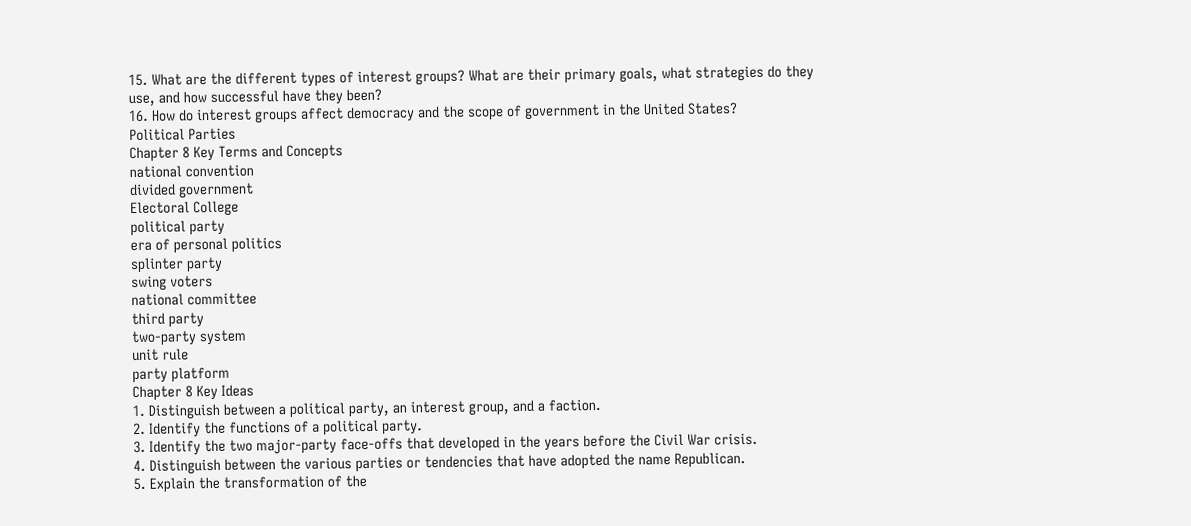15. What are the different types of interest groups? What are their primary goals, what strategies do they
use, and how successful have they been?
16. How do interest groups affect democracy and the scope of government in the United States?
Political Parties
Chapter 8 Key Terms and Concepts
national convention
divided government
Electoral College
political party
era of personal politics
splinter party
swing voters
national committee
third party
two-party system
unit rule
party platform
Chapter 8 Key Ideas
1. Distinguish between a political party, an interest group, and a faction.
2. Identify the functions of a political party.
3. Identify the two major-party face-offs that developed in the years before the Civil War crisis.
4. Distinguish between the various parties or tendencies that have adopted the name Republican.
5. Explain the transformation of the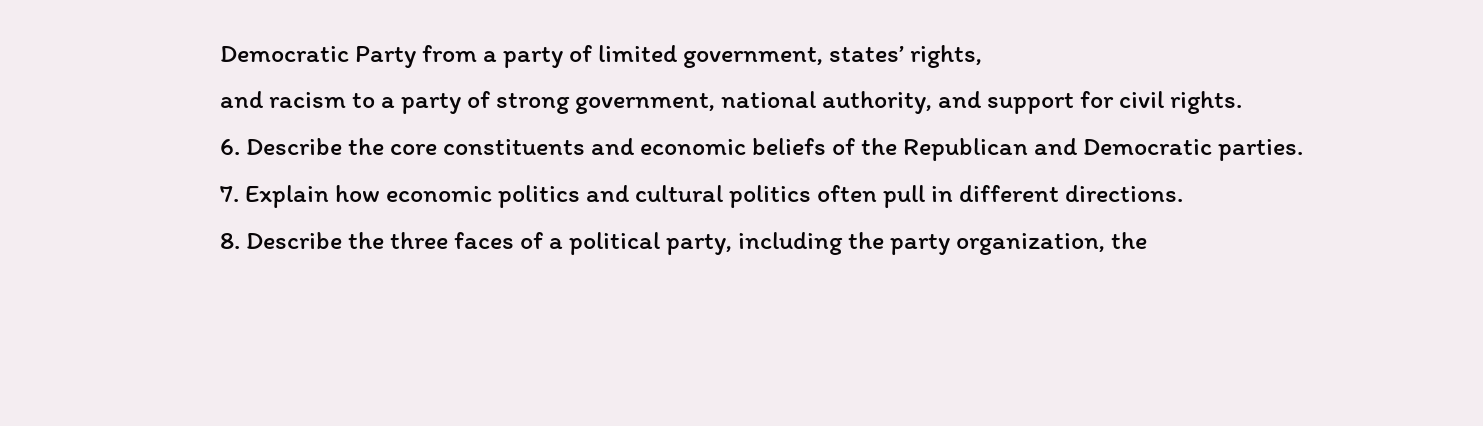Democratic Party from a party of limited government, states’ rights,
and racism to a party of strong government, national authority, and support for civil rights.
6. Describe the core constituents and economic beliefs of the Republican and Democratic parties.
7. Explain how economic politics and cultural politics often pull in different directions.
8. Describe the three faces of a political party, including the party organization, the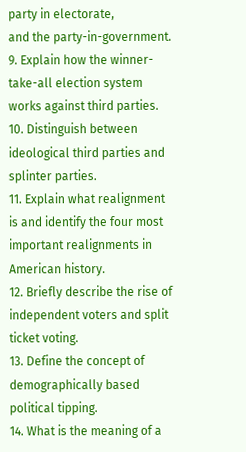party in electorate,
and the party-in-government.
9. Explain how the winner-take-all election system works against third parties.
10. Distinguish between ideological third parties and splinter parties.
11. Explain what realignment is and identify the four most important realignments in American history.
12. Briefly describe the rise of independent voters and split ticket voting.
13. Define the concept of demographically based political tipping.
14. What is the meaning of a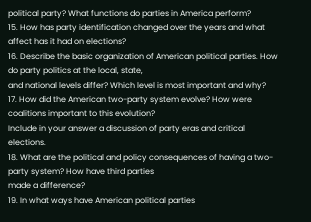political party? What functions do parties in America perform?
15. How has party identification changed over the years and what affect has it had on elections?
16. Describe the basic organization of American political parties. How do party politics at the local, state,
and national levels differ? Which level is most important and why?
17. How did the American two-party system evolve? How were coalitions important to this evolution?
Include in your answer a discussion of party eras and critical elections.
18. What are the political and policy consequences of having a two-party system? How have third parties
made a difference?
19. In what ways have American political parties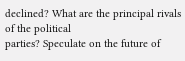declined? What are the principal rivals of the political
parties? Speculate on the future of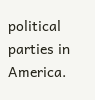political parties in America.